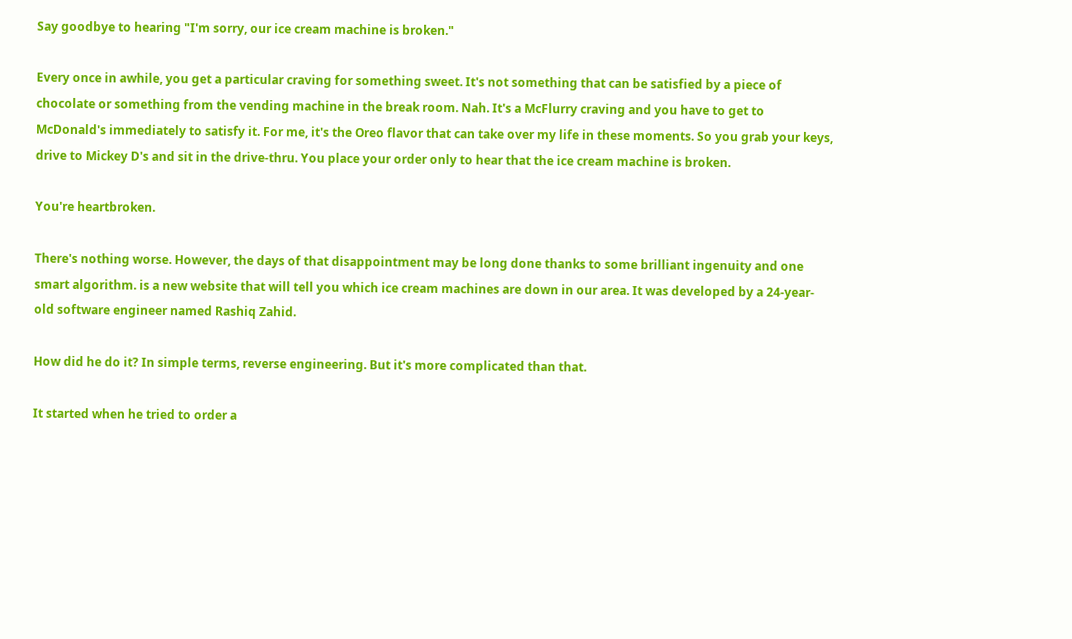Say goodbye to hearing "I'm sorry, our ice cream machine is broken."

Every once in awhile, you get a particular craving for something sweet. It's not something that can be satisfied by a piece of chocolate or something from the vending machine in the break room. Nah. It's a McFlurry craving and you have to get to McDonald's immediately to satisfy it. For me, it's the Oreo flavor that can take over my life in these moments. So you grab your keys, drive to Mickey D's and sit in the drive-thru. You place your order only to hear that the ice cream machine is broken.

You're heartbroken.

There's nothing worse. However, the days of that disappointment may be long done thanks to some brilliant ingenuity and one smart algorithm. is a new website that will tell you which ice cream machines are down in our area. It was developed by a 24-year-old software engineer named Rashiq Zahid.

How did he do it? In simple terms, reverse engineering. But it's more complicated than that.

It started when he tried to order a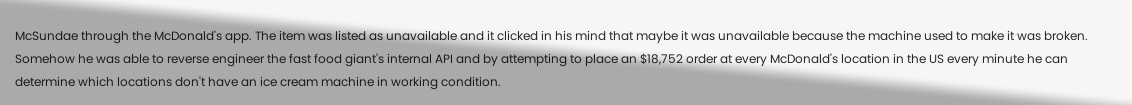McSundae through the McDonald's app. The item was listed as unavailable and it clicked in his mind that maybe it was unavailable because the machine used to make it was broken. Somehow he was able to reverse engineer the fast food giant's internal API and by attempting to place an $18,752 order at every McDonald's location in the US every minute he can determine which locations don't have an ice cream machine in working condition.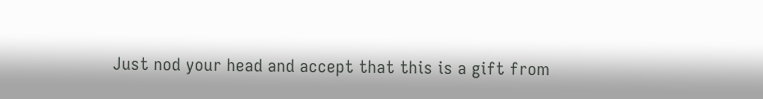Just nod your head and accept that this is a gift from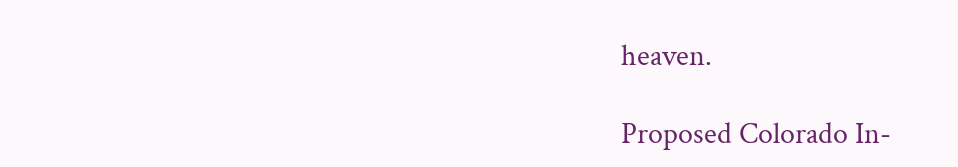heaven.

Proposed Colorado In-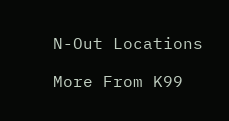N-Out Locations

More From K99